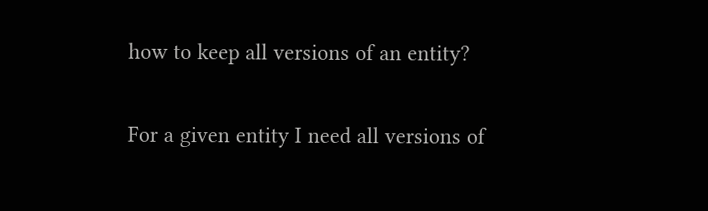how to keep all versions of an entity?

For a given entity I need all versions of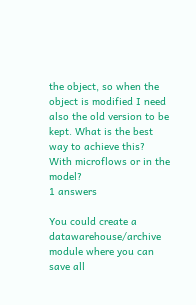the object, so when the object is modified I need also the old version to be kept. What is the best way to achieve this? With microflows or in the model?
1 answers

You could create a datawarehouse/archive module where you can save all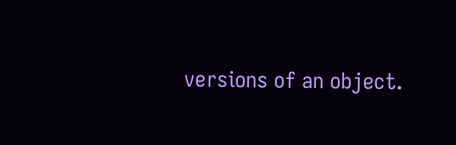versions of an object.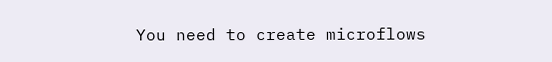You need to create microflows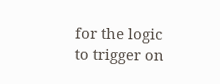for the logic to trigger on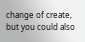change of create, but you could also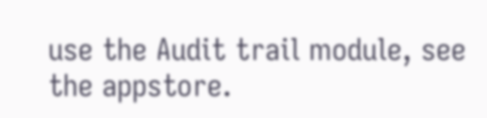use the Audit trail module, see the appstore.